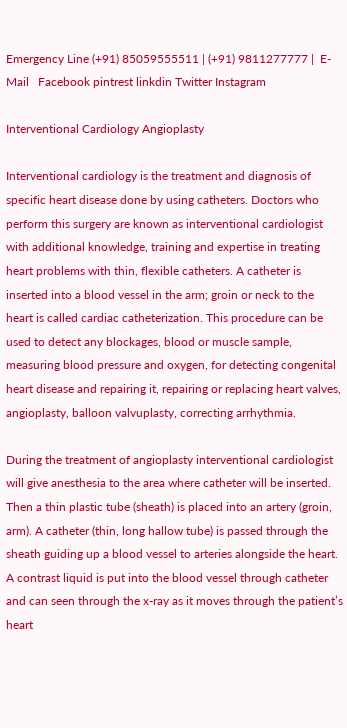Emergency Line (+91) 85059555511 | (+91) 9811277777 |  E-Mail   Facebook pintrest linkdin Twitter Instagram

Interventional Cardiology Angioplasty

Interventional cardiology is the treatment and diagnosis of specific heart disease done by using catheters. Doctors who perform this surgery are known as interventional cardiologist with additional knowledge, training and expertise in treating heart problems with thin, flexible catheters. A catheter is inserted into a blood vessel in the arm; groin or neck to the heart is called cardiac catheterization. This procedure can be used to detect any blockages, blood or muscle sample, measuring blood pressure and oxygen, for detecting congenital heart disease and repairing it, repairing or replacing heart valves, angioplasty, balloon valvuplasty, correcting arrhythmia.

During the treatment of angioplasty interventional cardiologist will give anesthesia to the area where catheter will be inserted. Then a thin plastic tube (sheath) is placed into an artery (groin, arm). A catheter (thin, long hallow tube) is passed through the sheath guiding up a blood vessel to arteries alongside the heart. A contrast liquid is put into the blood vessel through catheter and can seen through the x-ray as it moves through the patient’s heart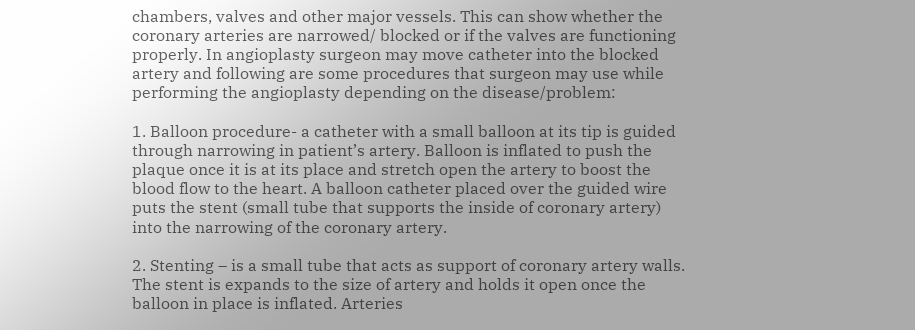chambers, valves and other major vessels. This can show whether the coronary arteries are narrowed/ blocked or if the valves are functioning properly. In angioplasty surgeon may move catheter into the blocked artery and following are some procedures that surgeon may use while performing the angioplasty depending on the disease/problem:

1. Balloon procedure- a catheter with a small balloon at its tip is guided through narrowing in patient’s artery. Balloon is inflated to push the plaque once it is at its place and stretch open the artery to boost the blood flow to the heart. A balloon catheter placed over the guided wire puts the stent (small tube that supports the inside of coronary artery) into the narrowing of the coronary artery.

2. Stenting – is a small tube that acts as support of coronary artery walls. The stent is expands to the size of artery and holds it open once the balloon in place is inflated. Arteries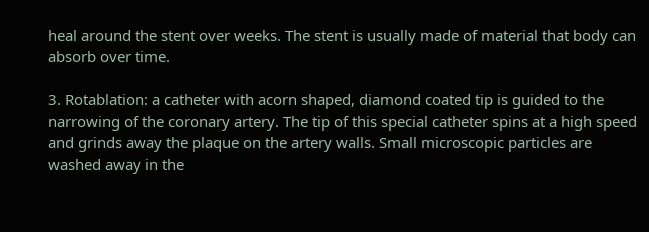heal around the stent over weeks. The stent is usually made of material that body can absorb over time.

3. Rotablation: a catheter with acorn shaped, diamond coated tip is guided to the narrowing of the coronary artery. The tip of this special catheter spins at a high speed and grinds away the plaque on the artery walls. Small microscopic particles are washed away in the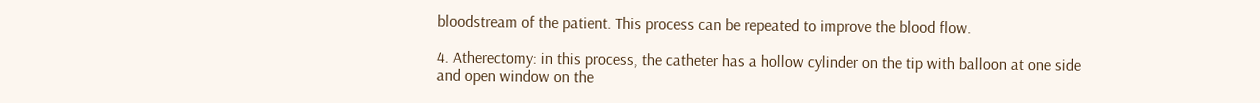bloodstream of the patient. This process can be repeated to improve the blood flow.

4. Atherectomy: in this process, the catheter has a hollow cylinder on the tip with balloon at one side and open window on the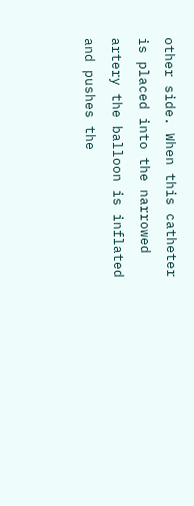other side. When this catheter is placed into the narrowed artery the balloon is inflated and pushes the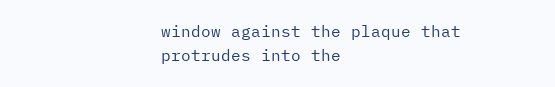window against the plaque that protrudes into the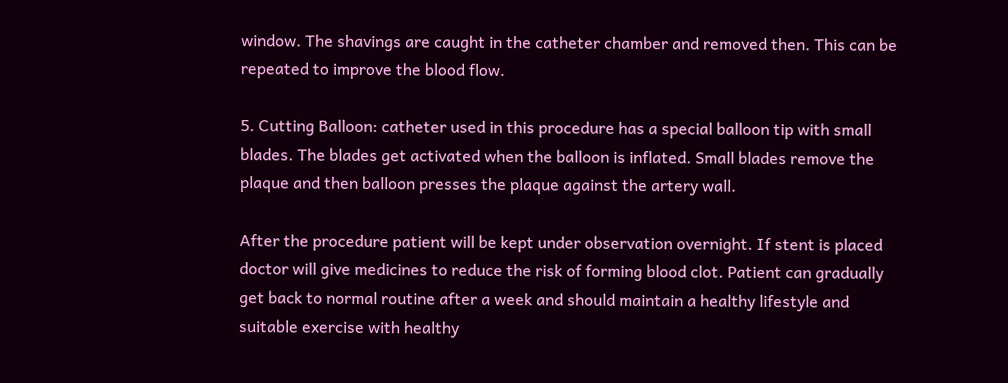window. The shavings are caught in the catheter chamber and removed then. This can be repeated to improve the blood flow.

5. Cutting Balloon: catheter used in this procedure has a special balloon tip with small blades. The blades get activated when the balloon is inflated. Small blades remove the plaque and then balloon presses the plaque against the artery wall.

After the procedure patient will be kept under observation overnight. If stent is placed doctor will give medicines to reduce the risk of forming blood clot. Patient can gradually get back to normal routine after a week and should maintain a healthy lifestyle and suitable exercise with healthy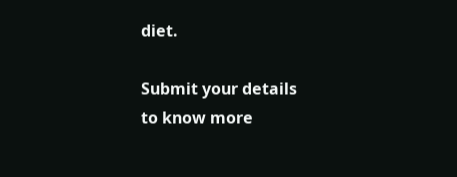diet.

Submit your details
to know more